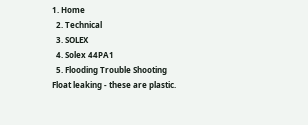1. Home
  2. Technical
  3. SOLEX
  4. Solex 44PA1
  5. Flooding Trouble Shooting
Float leaking - these are plastic.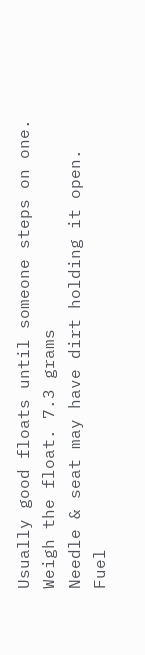Usually good floats until someone steps on one.
Weigh the float. 7.3 grams
Needle & seat may have dirt holding it open.
Fuel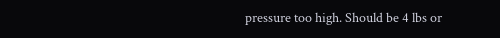pressure too high. Should be 4 lbs or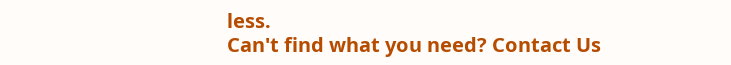less.
Can't find what you need? Contact Us